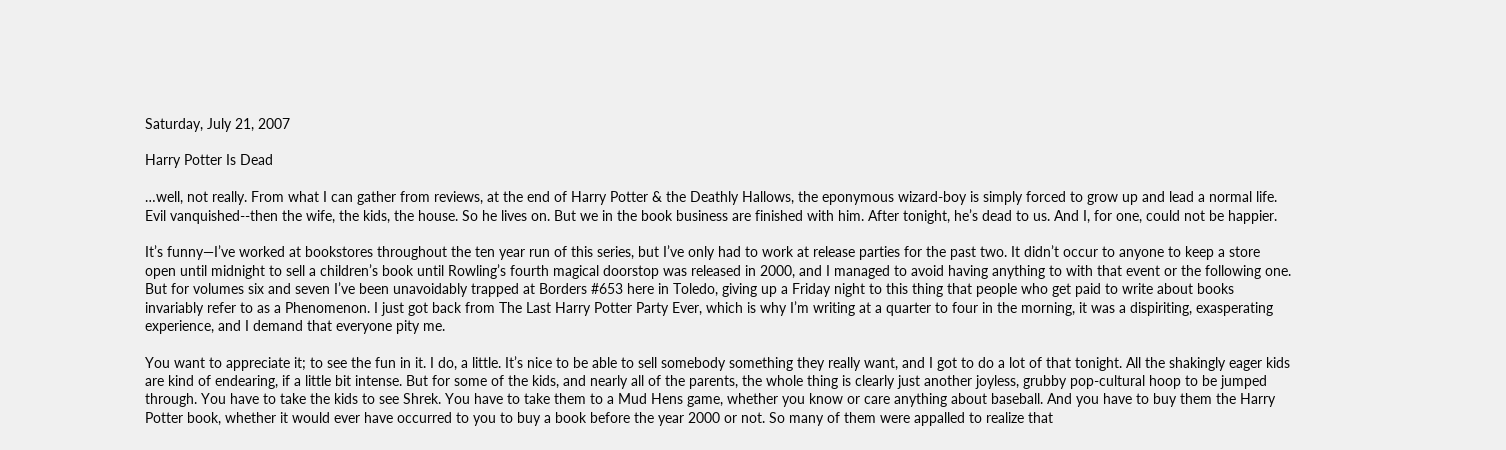Saturday, July 21, 2007

Harry Potter Is Dead

…well, not really. From what I can gather from reviews, at the end of Harry Potter & the Deathly Hallows, the eponymous wizard-boy is simply forced to grow up and lead a normal life. Evil vanquished--then the wife, the kids, the house. So he lives on. But we in the book business are finished with him. After tonight, he’s dead to us. And I, for one, could not be happier.

It’s funny—I’ve worked at bookstores throughout the ten year run of this series, but I’ve only had to work at release parties for the past two. It didn’t occur to anyone to keep a store open until midnight to sell a children’s book until Rowling’s fourth magical doorstop was released in 2000, and I managed to avoid having anything to with that event or the following one. But for volumes six and seven I’ve been unavoidably trapped at Borders #653 here in Toledo, giving up a Friday night to this thing that people who get paid to write about books invariably refer to as a Phenomenon. I just got back from The Last Harry Potter Party Ever, which is why I’m writing at a quarter to four in the morning, it was a dispiriting, exasperating experience, and I demand that everyone pity me.

You want to appreciate it; to see the fun in it. I do, a little. It’s nice to be able to sell somebody something they really want, and I got to do a lot of that tonight. All the shakingly eager kids are kind of endearing, if a little bit intense. But for some of the kids, and nearly all of the parents, the whole thing is clearly just another joyless, grubby pop-cultural hoop to be jumped through. You have to take the kids to see Shrek. You have to take them to a Mud Hens game, whether you know or care anything about baseball. And you have to buy them the Harry Potter book, whether it would ever have occurred to you to buy a book before the year 2000 or not. So many of them were appalled to realize that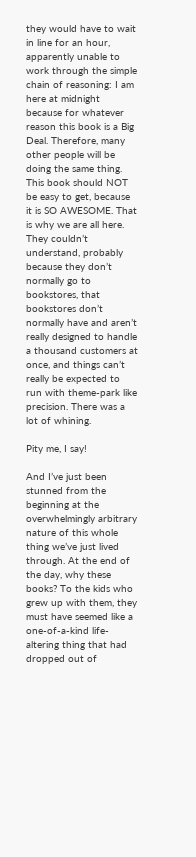they would have to wait in line for an hour, apparently unable to work through the simple chain of reasoning: I am here at midnight because for whatever reason this book is a Big Deal. Therefore, many other people will be doing the same thing. This book should NOT be easy to get, because it is SO AWESOME. That is why we are all here. They couldn’t understand, probably because they don’t normally go to bookstores, that bookstores don’t normally have and aren’t really designed to handle a thousand customers at once, and things can’t really be expected to run with theme-park like precision. There was a lot of whining.

Pity me, I say!

And I’ve just been stunned from the beginning at the overwhelmingly arbitrary nature of this whole thing we’ve just lived through. At the end of the day, why these books? To the kids who grew up with them, they must have seemed like a one-of-a-kind life-altering thing that had dropped out of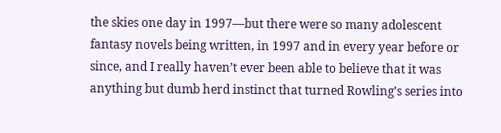the skies one day in 1997—but there were so many adolescent fantasy novels being written, in 1997 and in every year before or since, and I really haven’t ever been able to believe that it was anything but dumb herd instinct that turned Rowling’s series into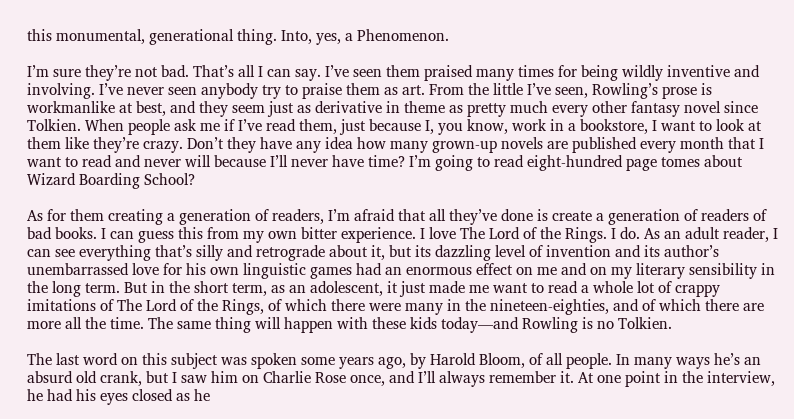this monumental, generational thing. Into, yes, a Phenomenon.

I’m sure they’re not bad. That’s all I can say. I’ve seen them praised many times for being wildly inventive and involving. I’ve never seen anybody try to praise them as art. From the little I’ve seen, Rowling’s prose is workmanlike at best, and they seem just as derivative in theme as pretty much every other fantasy novel since Tolkien. When people ask me if I’ve read them, just because I, you know, work in a bookstore, I want to look at them like they’re crazy. Don’t they have any idea how many grown-up novels are published every month that I want to read and never will because I’ll never have time? I’m going to read eight-hundred page tomes about Wizard Boarding School?

As for them creating a generation of readers, I’m afraid that all they’ve done is create a generation of readers of bad books. I can guess this from my own bitter experience. I love The Lord of the Rings. I do. As an adult reader, I can see everything that’s silly and retrograde about it, but its dazzling level of invention and its author’s unembarrassed love for his own linguistic games had an enormous effect on me and on my literary sensibility in the long term. But in the short term, as an adolescent, it just made me want to read a whole lot of crappy imitations of The Lord of the Rings, of which there were many in the nineteen-eighties, and of which there are more all the time. The same thing will happen with these kids today—and Rowling is no Tolkien.

The last word on this subject was spoken some years ago, by Harold Bloom, of all people. In many ways he’s an absurd old crank, but I saw him on Charlie Rose once, and I’ll always remember it. At one point in the interview, he had his eyes closed as he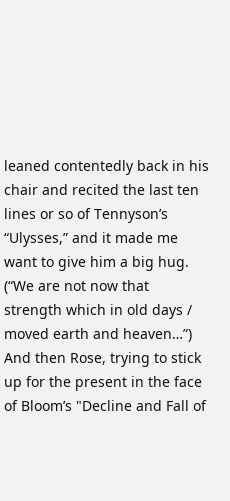leaned contentedly back in his chair and recited the last ten lines or so of Tennyson’s “Ulysses,” and it made me want to give him a big hug. (“We are not now that strength which in old days / moved earth and heaven…”) And then Rose, trying to stick up for the present in the face of Bloom’s "Decline and Fall of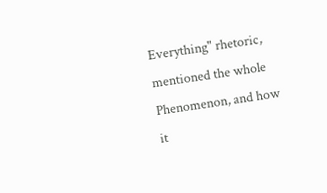Everything" rhetoric, mentioned the whole Phenomenon, and how it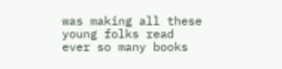was making all these young folks read ever so many books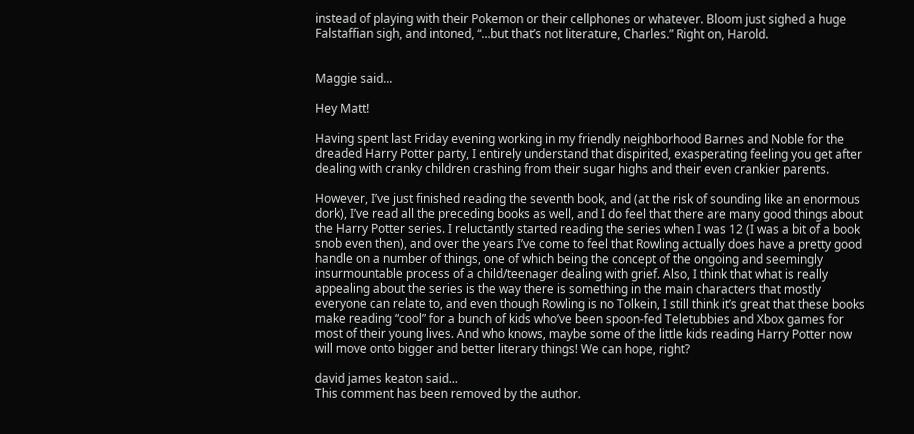instead of playing with their Pokemon or their cellphones or whatever. Bloom just sighed a huge Falstaffian sigh, and intoned, “…but that’s not literature, Charles.” Right on, Harold.


Maggie said...

Hey Matt!

Having spent last Friday evening working in my friendly neighborhood Barnes and Noble for the dreaded Harry Potter party, I entirely understand that dispirited, exasperating feeling you get after dealing with cranky children crashing from their sugar highs and their even crankier parents.

However, I’ve just finished reading the seventh book, and (at the risk of sounding like an enormous dork), I’ve read all the preceding books as well, and I do feel that there are many good things about the Harry Potter series. I reluctantly started reading the series when I was 12 (I was a bit of a book snob even then), and over the years I’ve come to feel that Rowling actually does have a pretty good handle on a number of things, one of which being the concept of the ongoing and seemingly insurmountable process of a child/teenager dealing with grief. Also, I think that what is really appealing about the series is the way there is something in the main characters that mostly everyone can relate to, and even though Rowling is no Tolkein, I still think it’s great that these books make reading “cool” for a bunch of kids who’ve been spoon-fed Teletubbies and Xbox games for most of their young lives. And who knows, maybe some of the little kids reading Harry Potter now will move onto bigger and better literary things! We can hope, right?

david james keaton said...
This comment has been removed by the author.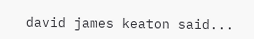david james keaton said...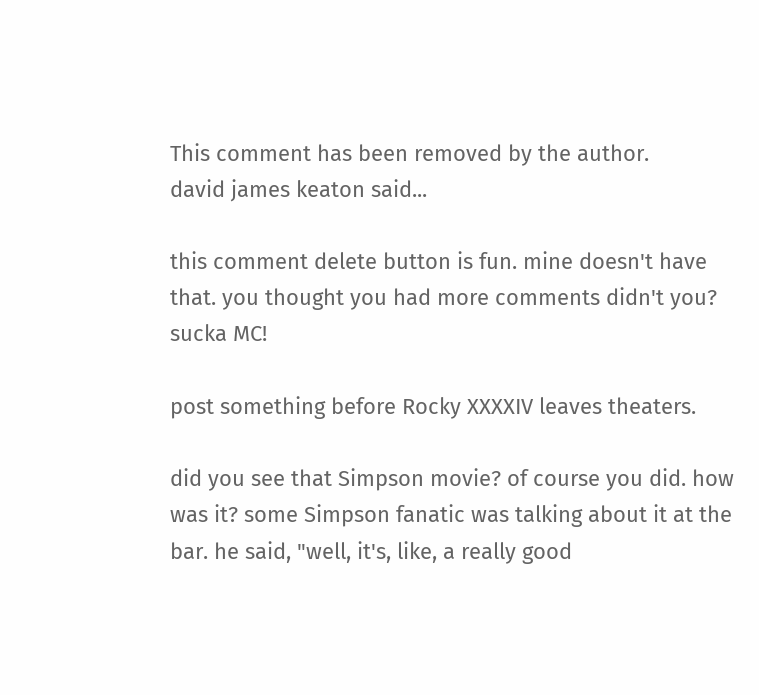This comment has been removed by the author.
david james keaton said...

this comment delete button is fun. mine doesn't have that. you thought you had more comments didn't you? sucka MC!

post something before Rocky XXXXIV leaves theaters.

did you see that Simpson movie? of course you did. how was it? some Simpson fanatic was talking about it at the bar. he said, "well, it's, like, a really good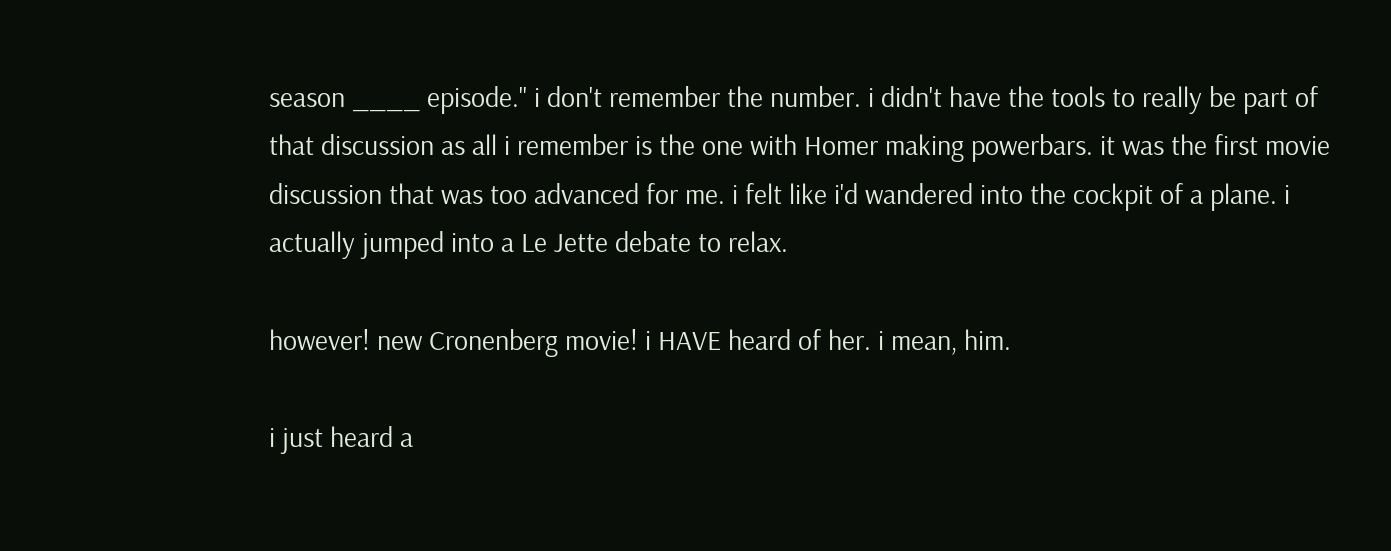season ____ episode." i don't remember the number. i didn't have the tools to really be part of that discussion as all i remember is the one with Homer making powerbars. it was the first movie discussion that was too advanced for me. i felt like i'd wandered into the cockpit of a plane. i actually jumped into a Le Jette debate to relax.

however! new Cronenberg movie! i HAVE heard of her. i mean, him.

i just heard a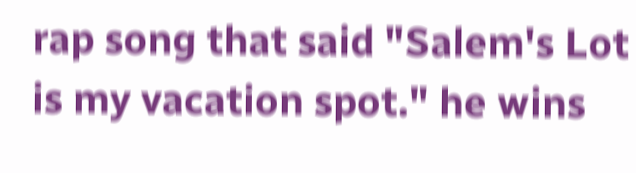rap song that said "Salem's Lot is my vacation spot." he wins